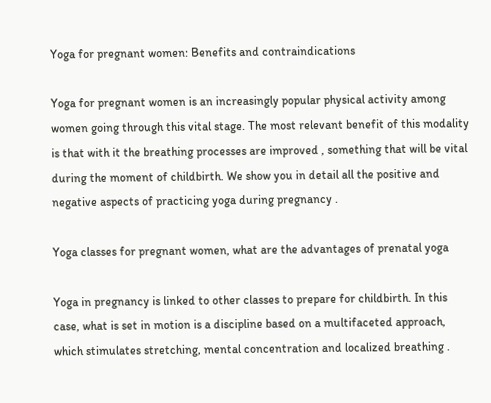Yoga for pregnant women: Benefits and contraindications

Yoga for pregnant women is an increasingly popular physical activity among women going through this vital stage. The most relevant benefit of this modality is that with it the breathing processes are improved , something that will be vital during the moment of childbirth. We show you in detail all the positive and negative aspects of practicing yoga during pregnancy .

Yoga classes for pregnant women, what are the advantages of prenatal yoga

Yoga in pregnancy is linked to other classes to prepare for childbirth. In this case, what is set in motion is a discipline based on a multifaceted approach, which stimulates stretching, mental concentration and localized breathing .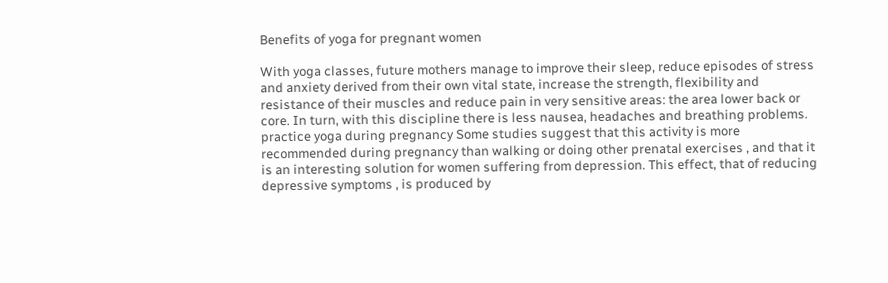Benefits of yoga for pregnant women

With yoga classes, future mothers manage to improve their sleep, reduce episodes of stress and anxiety derived from their own vital state, increase the strength, flexibility and resistance of their muscles and reduce pain in very sensitive areas: the area lower back or core. In turn, with this discipline there is less nausea, headaches and breathing problems. practice yoga during pregnancy Some studies suggest that this activity is more recommended during pregnancy than walking or doing other prenatal exercises , and that it is an interesting solution for women suffering from depression. This effect, that of reducing depressive symptoms , is produced by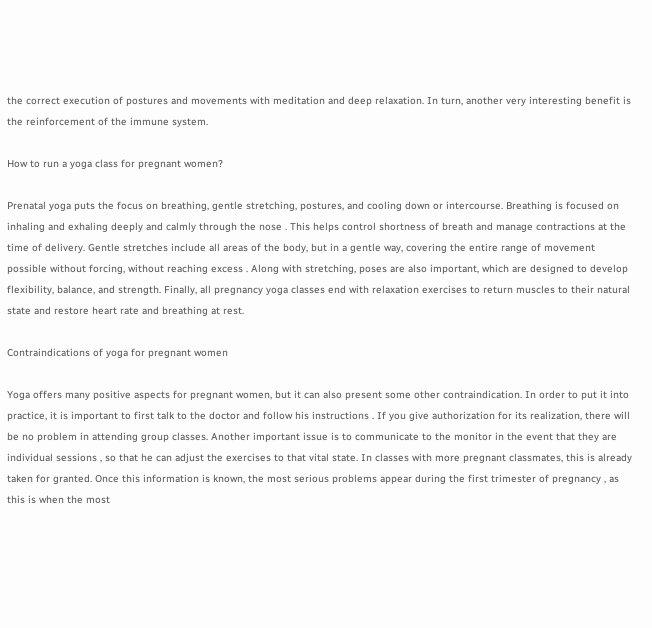the correct execution of postures and movements with meditation and deep relaxation. In turn, another very interesting benefit is the reinforcement of the immune system.

How to run a yoga class for pregnant women?

Prenatal yoga puts the focus on breathing, gentle stretching, postures, and cooling down or intercourse. Breathing is focused on inhaling and exhaling deeply and calmly through the nose . This helps control shortness of breath and manage contractions at the time of delivery. Gentle stretches include all areas of the body, but in a gentle way, covering the entire range of movement possible without forcing, without reaching excess . Along with stretching, poses are also important, which are designed to develop flexibility, balance, and strength. Finally, all pregnancy yoga classes end with relaxation exercises to return muscles to their natural state and restore heart rate and breathing at rest.

Contraindications of yoga for pregnant women

Yoga offers many positive aspects for pregnant women, but it can also present some other contraindication. In order to put it into practice, it is important to first talk to the doctor and follow his instructions . If you give authorization for its realization, there will be no problem in attending group classes. Another important issue is to communicate to the monitor in the event that they are individual sessions , so that he can adjust the exercises to that vital state. In classes with more pregnant classmates, this is already taken for granted. Once this information is known, the most serious problems appear during the first trimester of pregnancy , as this is when the most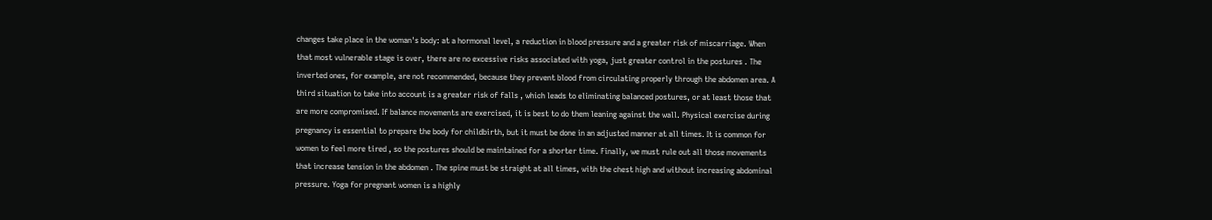changes take place in the woman's body: at a hormonal level, a reduction in blood pressure and a greater risk of miscarriage. When that most vulnerable stage is over, there are no excessive risks associated with yoga, just greater control in the postures . The inverted ones, for example, are not recommended, because they prevent blood from circulating properly through the abdomen area. A third situation to take into account is a greater risk of falls , which leads to eliminating balanced postures, or at least those that are more compromised. If balance movements are exercised, it is best to do them leaning against the wall. Physical exercise during pregnancy is essential to prepare the body for childbirth, but it must be done in an adjusted manner at all times. It is common for women to feel more tired , so the postures should be maintained for a shorter time. Finally, we must rule out all those movements that increase tension in the abdomen . The spine must be straight at all times, with the chest high and without increasing abdominal pressure. Yoga for pregnant women is a highly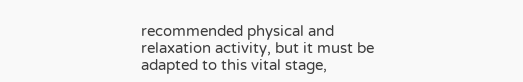recommended physical and relaxation activity, but it must be adapted to this vital stage,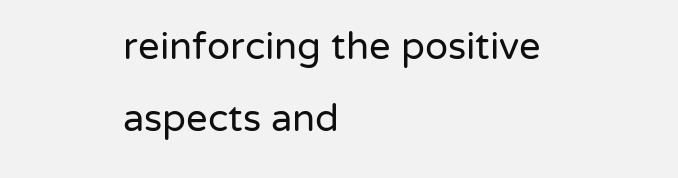reinforcing the positive aspects and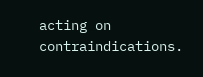acting on contraindications.